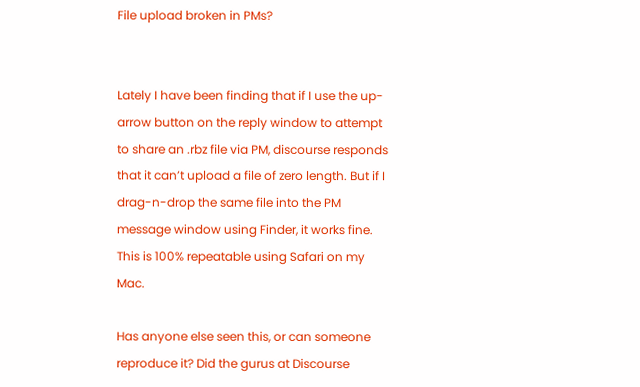File upload broken in PMs?


Lately I have been finding that if I use the up-arrow button on the reply window to attempt to share an .rbz file via PM, discourse responds that it can’t upload a file of zero length. But if I drag-n-drop the same file into the PM message window using Finder, it works fine. This is 100% repeatable using Safari on my Mac.

Has anyone else seen this, or can someone reproduce it? Did the gurus at Discourse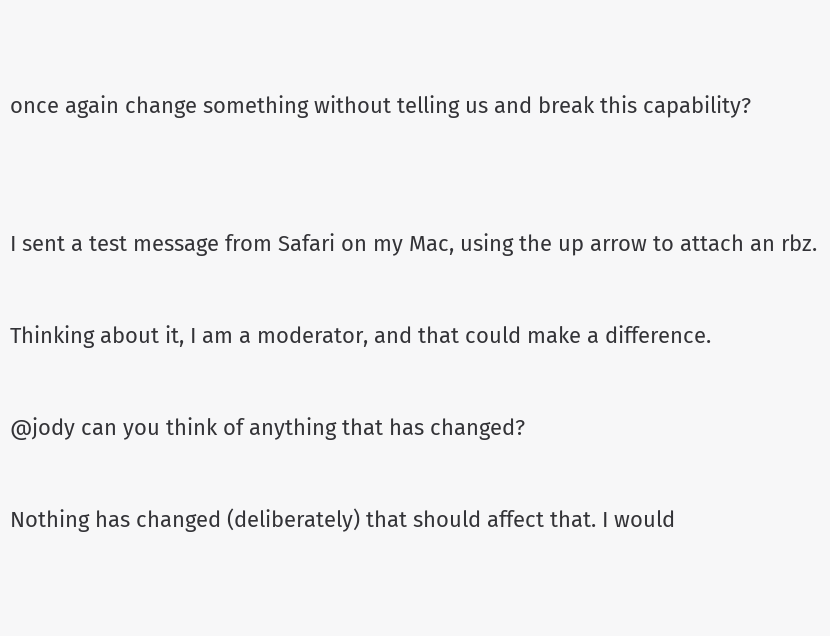once again change something without telling us and break this capability?


I sent a test message from Safari on my Mac, using the up arrow to attach an rbz.

Thinking about it, I am a moderator, and that could make a difference.

@jody can you think of anything that has changed?

Nothing has changed (deliberately) that should affect that. I would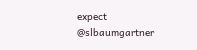expect @slbaumgartner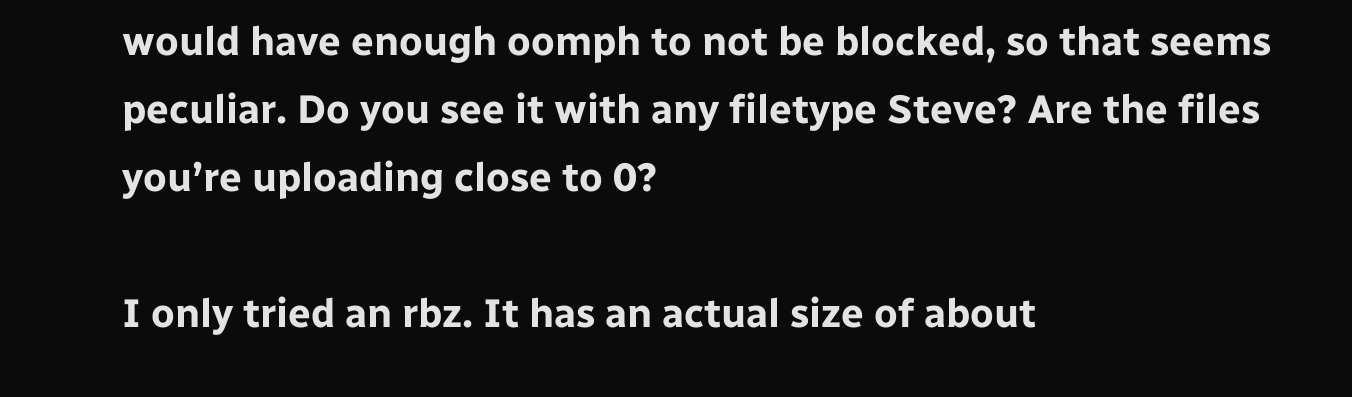would have enough oomph to not be blocked, so that seems peculiar. Do you see it with any filetype Steve? Are the files you’re uploading close to 0?

I only tried an rbz. It has an actual size of about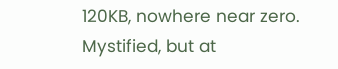120KB, nowhere near zero. Mystified, but at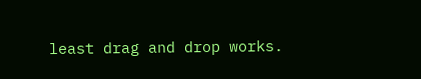least drag and drop works.